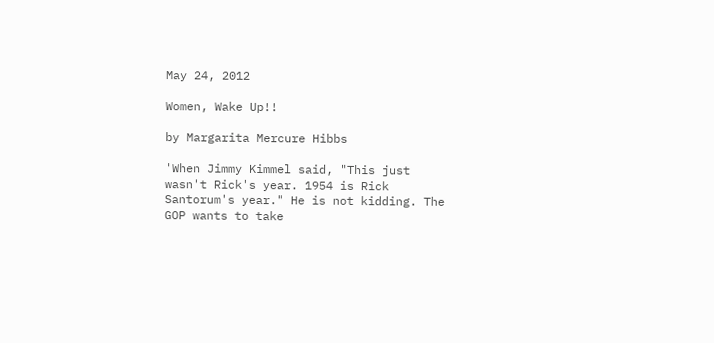May 24, 2012

Women, Wake Up!!

by Margarita Mercure Hibbs

'When Jimmy Kimmel said, "This just wasn't Rick's year. 1954 is Rick Santorum's year." He is not kidding. The GOP wants to take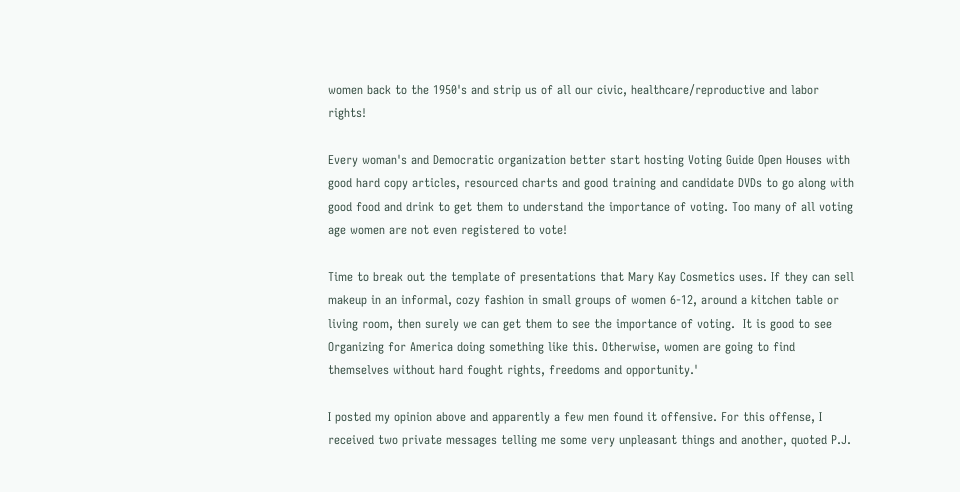women back to the 1950's and strip us of all our civic, healthcare/reproductive and labor rights!

Every woman's and Democratic organization better start hosting Voting Guide Open Houses with good hard copy articles, resourced charts and good training and candidate DVDs to go along with good food and drink to get them to understand the importance of voting. Too many of all voting age women are not even registered to vote!

Time to break out the template of presentations that Mary Kay Cosmetics uses. If they can sell makeup in an informal, cozy fashion in small groups of women 6-12, around a kitchen table or living room, then surely we can get them to see the importance of voting.  It is good to see Organizing for America doing something like this. Otherwise, women are going to find themselves without hard fought rights, freedoms and opportunity.'

I posted my opinion above and apparently a few men found it offensive. For this offense, I received two private messages telling me some very unpleasant things and another, quoted P.J.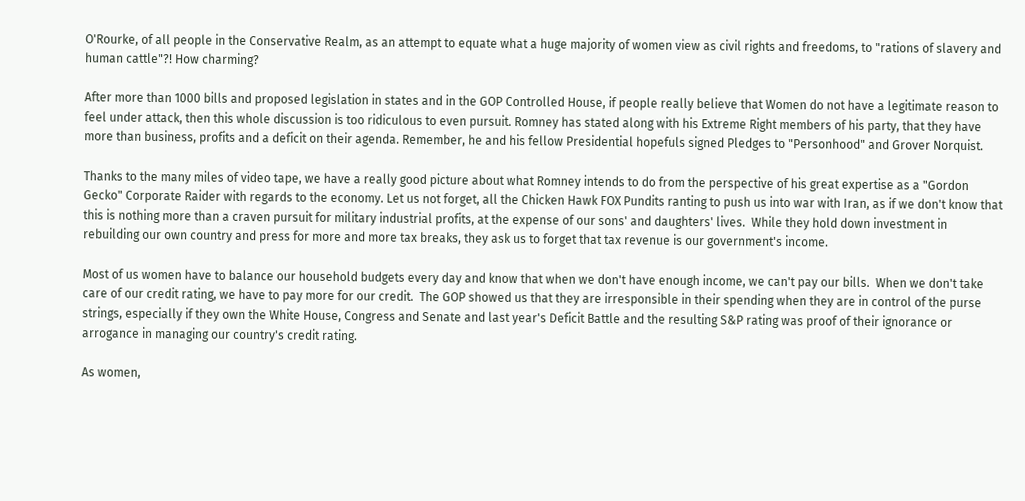O'Rourke, of all people in the Conservative Realm, as an attempt to equate what a huge majority of women view as civil rights and freedoms, to "rations of slavery and human cattle"?! How charming?

After more than 1000 bills and proposed legislation in states and in the GOP Controlled House, if people really believe that Women do not have a legitimate reason to feel under attack, then this whole discussion is too ridiculous to even pursuit. Romney has stated along with his Extreme Right members of his party, that they have more than business, profits and a deficit on their agenda. Remember, he and his fellow Presidential hopefuls signed Pledges to "Personhood" and Grover Norquist.

Thanks to the many miles of video tape, we have a really good picture about what Romney intends to do from the perspective of his great expertise as a "Gordon Gecko" Corporate Raider with regards to the economy. Let us not forget, all the Chicken Hawk FOX Pundits ranting to push us into war with Iran, as if we don't know that this is nothing more than a craven pursuit for military industrial profits, at the expense of our sons' and daughters' lives.  While they hold down investment in rebuilding our own country and press for more and more tax breaks, they ask us to forget that tax revenue is our government's income.

Most of us women have to balance our household budgets every day and know that when we don't have enough income, we can't pay our bills.  When we don't take care of our credit rating, we have to pay more for our credit.  The GOP showed us that they are irresponsible in their spending when they are in control of the purse strings, especially if they own the White House, Congress and Senate and last year's Deficit Battle and the resulting S&P rating was proof of their ignorance or arrogance in managing our country's credit rating.

As women,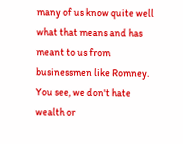many of us know quite well what that means and has meant to us from businessmen like Romney. You see, we don't hate wealth or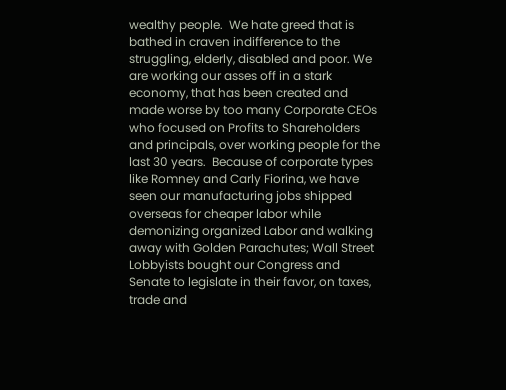wealthy people.  We hate greed that is bathed in craven indifference to the struggling, elderly, disabled and poor. We are working our asses off in a stark economy, that has been created and made worse by too many Corporate CEOs who focused on Profits to Shareholders and principals, over working people for the last 30 years.  Because of corporate types like Romney and Carly Fiorina, we have seen our manufacturing jobs shipped overseas for cheaper labor while demonizing organized Labor and walking away with Golden Parachutes; Wall Street Lobbyists bought our Congress and Senate to legislate in their favor, on taxes, trade and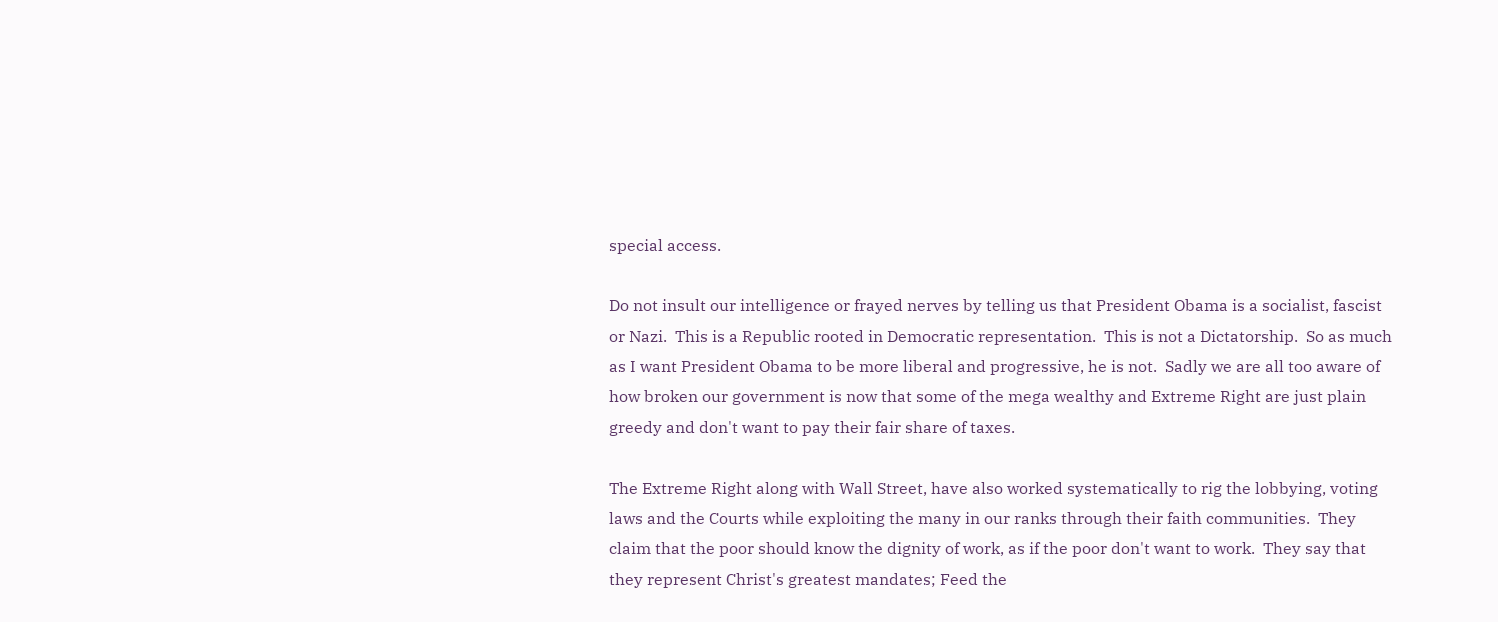special access.

Do not insult our intelligence or frayed nerves by telling us that President Obama is a socialist, fascist or Nazi.  This is a Republic rooted in Democratic representation.  This is not a Dictatorship.  So as much as I want President Obama to be more liberal and progressive, he is not.  Sadly we are all too aware of how broken our government is now that some of the mega wealthy and Extreme Right are just plain greedy and don't want to pay their fair share of taxes.

The Extreme Right along with Wall Street, have also worked systematically to rig the lobbying, voting laws and the Courts while exploiting the many in our ranks through their faith communities.  They claim that the poor should know the dignity of work, as if the poor don't want to work.  They say that they represent Christ's greatest mandates; Feed the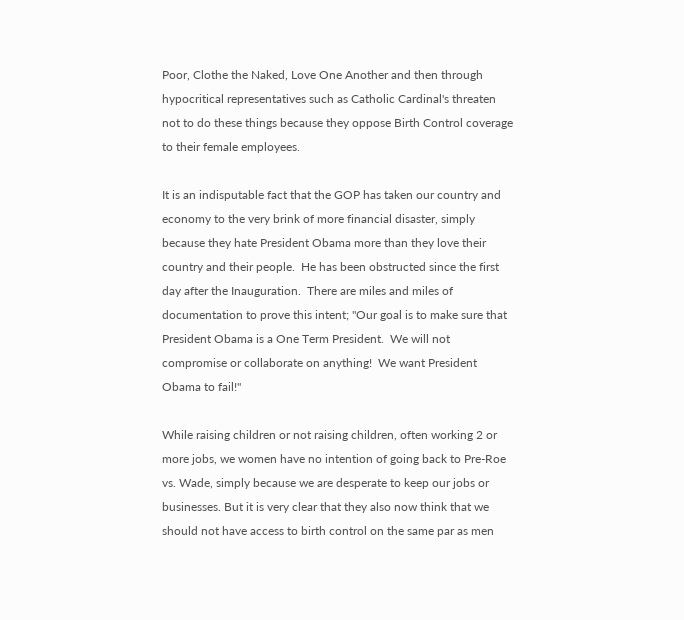Poor, Clothe the Naked, Love One Another and then through hypocritical representatives such as Catholic Cardinal's threaten not to do these things because they oppose Birth Control coverage to their female employees.

It is an indisputable fact that the GOP has taken our country and economy to the very brink of more financial disaster, simply because they hate President Obama more than they love their country and their people.  He has been obstructed since the first day after the Inauguration.  There are miles and miles of documentation to prove this intent; "Our goal is to make sure that President Obama is a One Term President.  We will not compromise or collaborate on anything!  We want President Obama to fail!"

While raising children or not raising children, often working 2 or more jobs, we women have no intention of going back to Pre-Roe vs. Wade, simply because we are desperate to keep our jobs or businesses. But it is very clear that they also now think that we should not have access to birth control on the same par as men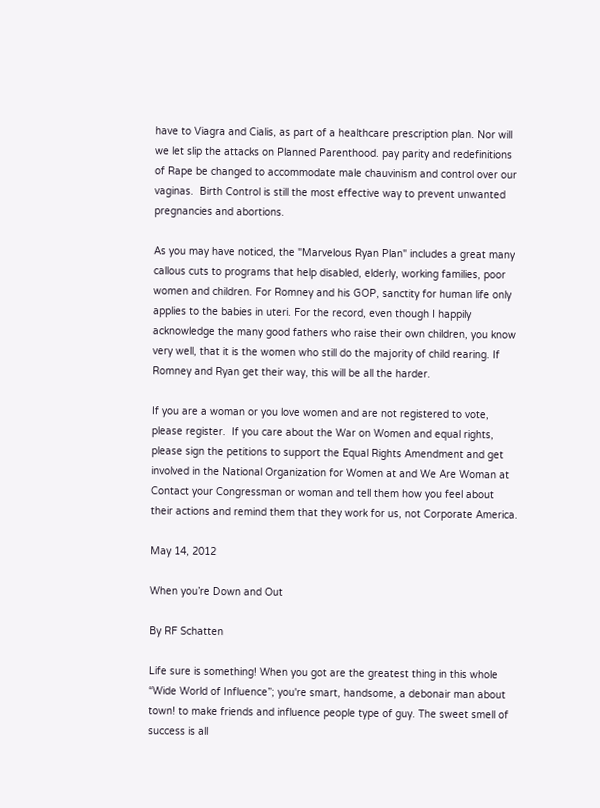have to Viagra and Cialis, as part of a healthcare prescription plan. Nor will we let slip the attacks on Planned Parenthood. pay parity and redefinitions of Rape be changed to accommodate male chauvinism and control over our vaginas.  Birth Control is still the most effective way to prevent unwanted pregnancies and abortions.

As you may have noticed, the "Marvelous Ryan Plan" includes a great many callous cuts to programs that help disabled, elderly, working families, poor women and children. For Romney and his GOP, sanctity for human life only applies to the babies in uteri. For the record, even though I happily acknowledge the many good fathers who raise their own children, you know very well, that it is the women who still do the majority of child rearing. If Romney and Ryan get their way, this will be all the harder.

If you are a woman or you love women and are not registered to vote, please register.  If you care about the War on Women and equal rights, please sign the petitions to support the Equal Rights Amendment and get involved in the National Organization for Women at and We Are Woman at  Contact your Congressman or woman and tell them how you feel about their actions and remind them that they work for us, not Corporate America.

May 14, 2012

When you’re Down and Out

By RF Schatten

Life sure is something! When you got are the greatest thing in this whole “Wide World of Influence”; you're smart, handsome, a debonair man about town! to make friends and influence people type of guy. The sweet smell of success is all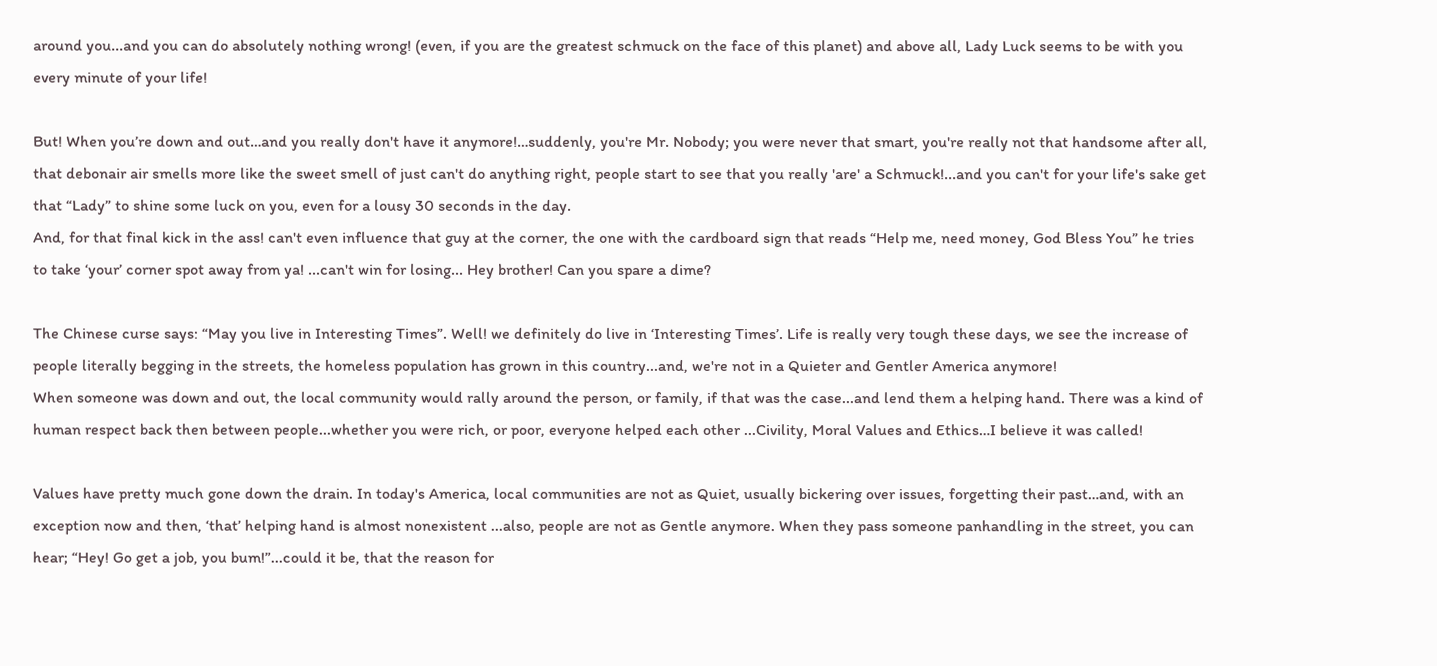around you...and you can do absolutely nothing wrong! (even, if you are the greatest schmuck on the face of this planet) and above all, Lady Luck seems to be with you every minute of your life!

But! When you’re down and out…and you really don't have it anymore!…suddenly, you're Mr. Nobody; you were never that smart, you're really not that handsome after all, that debonair air smells more like the sweet smell of just can't do anything right, people start to see that you really 'are' a Schmuck!...and you can't for your life's sake get that “Lady” to shine some luck on you, even for a lousy 30 seconds in the day.
And, for that final kick in the ass! can't even influence that guy at the corner, the one with the cardboard sign that reads “Help me, need money, God Bless You” he tries to take ‘your’ corner spot away from ya! ...can't win for losing... Hey brother! Can you spare a dime?

The Chinese curse says: “May you live in Interesting Times”. Well! we definitely do live in ‘Interesting Times’. Life is really very tough these days, we see the increase of people literally begging in the streets, the homeless population has grown in this country...and, we're not in a Quieter and Gentler America anymore!
When someone was down and out, the local community would rally around the person, or family, if that was the case...and lend them a helping hand. There was a kind of human respect back then between people...whether you were rich, or poor, everyone helped each other ...Civility, Moral Values and Ethics…I believe it was called!

Values have pretty much gone down the drain. In today's America, local communities are not as Quiet, usually bickering over issues, forgetting their past…and, with an exception now and then, ‘that’ helping hand is almost nonexistent ...also, people are not as Gentle anymore. When they pass someone panhandling in the street, you can hear; “Hey! Go get a job, you bum!”...could it be, that the reason for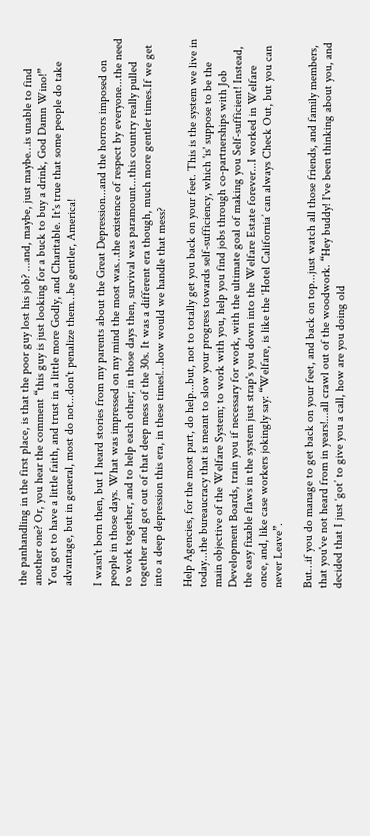the panhandling in the first place, is that the poor guy lost his job? ...and, maybe, just maybe…is unable to find another one? Or, you hear the comment “this guy is just looking for a buck to buy a drink, God Damn Wino!”
You got to have a little faith, and trust in a little more Godly, and Charitable. It's true that some people do take advantage, but in general, most do not...don't penalize them…be gentler, America!

I wasn't born then, but I heard stories from my parents about the Great Depression...and the horrors imposed on people in those days. What was impressed on my mind the most was…the existence of respect by everyone...the need to work together, and to help each other; in those days then, survival was paramount...this country really pulled together and got out of that deep mess of the 30s. It was a different era though, much more gentler times.If we get into a deep depression this era, in these times!…how would we handle that mess?

Help Agencies, for the most part, do help...but, not to totally get you back on your feet. This is the system we live in today...the bureaucracy that is meant to slow your progress towards self-sufficiency, which 'is' suppose to be the main objective of the Welfare System; to work with you, help you find jobs through co-partnerships with Job Development Boards, train you if necessary for work, with the ultimate goal of making you Self-sufficient! Instead, the easy fixable flaws in the system just strap's you down into the Welfare Estate forever...I worked in Welfare once, and, like case workers jokingly say: “Welfare, is like the ‘Hotel California’ can always Check Out, but you can never Leave”.

But…if you do manage to get back on your feet, and back on top...just watch all those friends, and family members, that you've not heard from in years!...all crawl out of the woodwork. “Hey buddy! I've been thinking about you, and decided that I just ‘got’ to give you a call, how are you doing old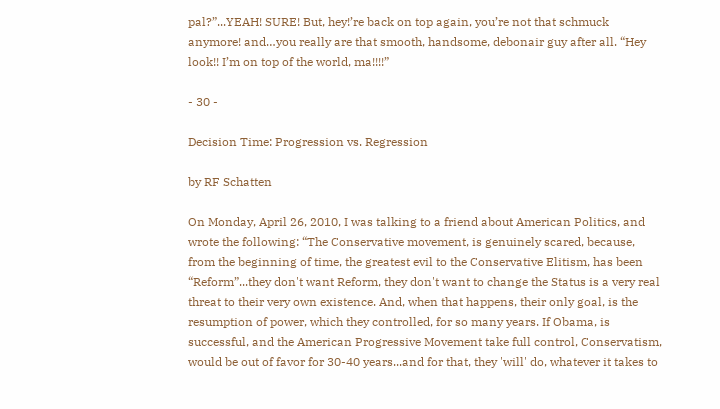pal?”...YEAH! SURE! But, hey!’re back on top again, you’re not that schmuck anymore! and…you really are that smooth, handsome, debonair guy after all. “Hey look!! I’m on top of the world, ma!!!!”

- 30 -

Decision Time: Progression vs. Regression

by RF Schatten

On Monday, April 26, 2010, I was talking to a friend about American Politics, and wrote the following: “The Conservative movement, is genuinely scared, because, from the beginning of time, the greatest evil to the Conservative Elitism, has been “Reform”...they don't want Reform, they don't want to change the Status is a very real threat to their very own existence. And, when that happens, their only goal, is the resumption of power, which they controlled, for so many years. If Obama, is successful, and the American Progressive Movement take full control, Conservatism, would be out of favor for 30-40 years...and for that, they 'will' do, whatever it takes to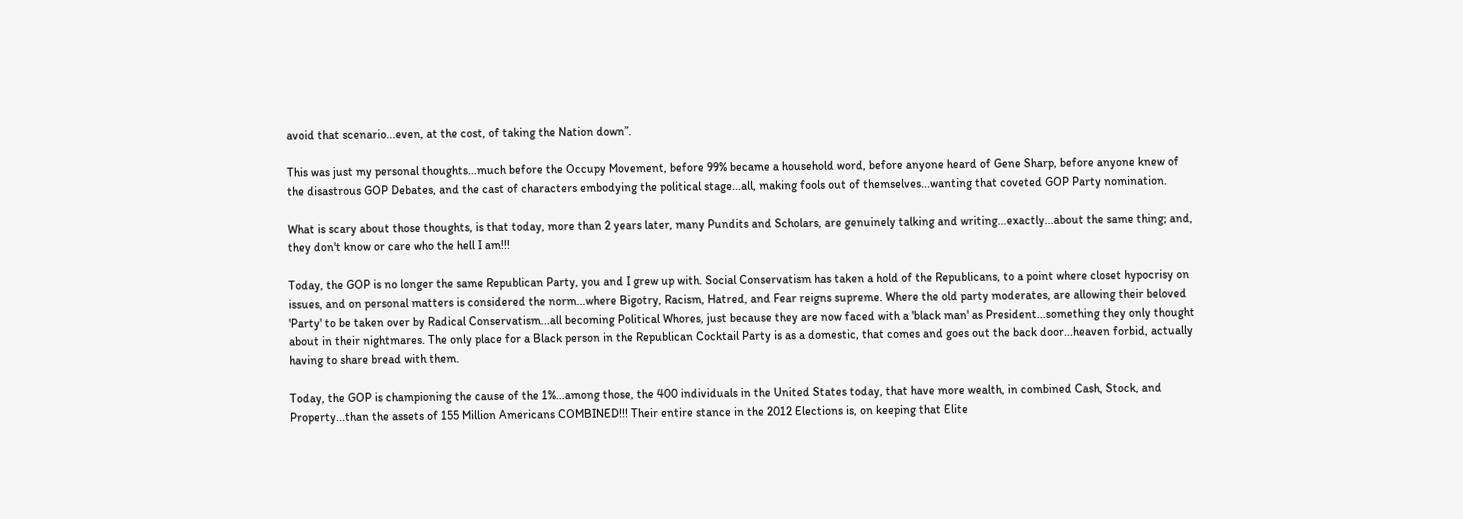avoid that scenario...even, at the cost, of taking the Nation down”.

This was just my personal thoughts...much before the Occupy Movement, before 99% became a household word, before anyone heard of Gene Sharp, before anyone knew of the disastrous GOP Debates, and the cast of characters embodying the political stage...all, making fools out of themselves...wanting that coveted GOP Party nomination.

What is scary about those thoughts, is that today, more than 2 years later, many Pundits and Scholars, are genuinely talking and writing...exactly...about the same thing; and, they don't know or care who the hell I am!!!

Today, the GOP is no longer the same Republican Party, you and I grew up with. Social Conservatism has taken a hold of the Republicans, to a point where closet hypocrisy on issues, and on personal matters is considered the norm...where Bigotry, Racism, Hatred, and Fear reigns supreme. Where the old party moderates, are allowing their beloved 'Party' to be taken over by Radical Conservatism...all becoming Political Whores, just because they are now faced with a 'black man' as President...something they only thought about in their nightmares. The only place for a Black person in the Republican Cocktail Party is as a domestic, that comes and goes out the back door...heaven forbid, actually having to share bread with them.

Today, the GOP is championing the cause of the 1%...among those, the 400 individuals in the United States today, that have more wealth, in combined Cash, Stock, and Property...than the assets of 155 Million Americans COMBINED!!! Their entire stance in the 2012 Elections is, on keeping that Elite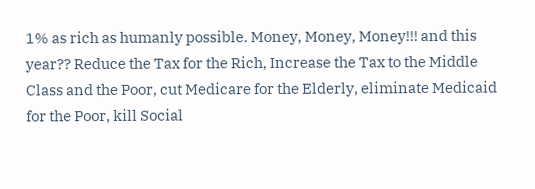1% as rich as humanly possible. Money, Money, Money!!! and this year?? Reduce the Tax for the Rich, Increase the Tax to the Middle Class and the Poor, cut Medicare for the Elderly, eliminate Medicaid for the Poor, kill Social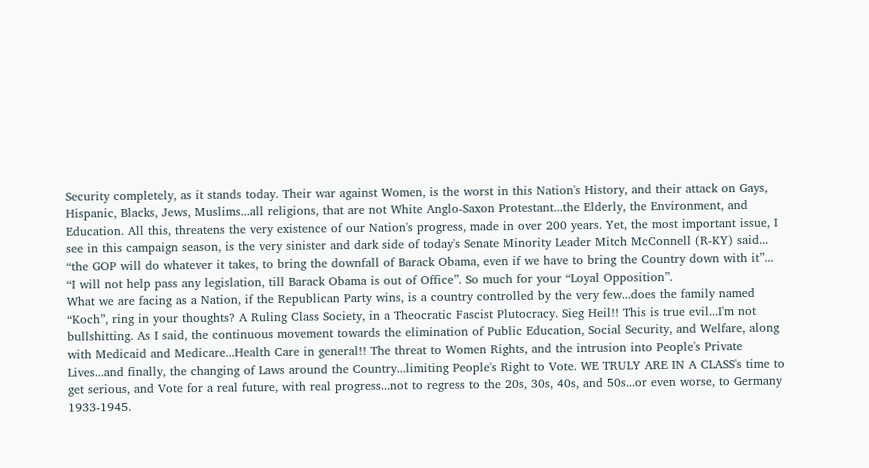Security completely, as it stands today. Their war against Women, is the worst in this Nation's History, and their attack on Gays, Hispanic, Blacks, Jews, Muslims...all religions, that are not White Anglo-Saxon Protestant...the Elderly, the Environment, and Education. All this, threatens the very existence of our Nation's progress, made in over 200 years. Yet, the most important issue, I see in this campaign season, is the very sinister and dark side of today's Senate Minority Leader Mitch McConnell (R-KY) said... “the GOP will do whatever it takes, to bring the downfall of Barack Obama, even if we have to bring the Country down with it”... “I will not help pass any legislation, till Barack Obama is out of Office”. So much for your “Loyal Opposition”.
What we are facing as a Nation, if the Republican Party wins, is a country controlled by the very few...does the family named “Koch”, ring in your thoughts? A Ruling Class Society, in a Theocratic Fascist Plutocracy. Sieg Heil!! This is true evil...I'm not bullshitting. As I said, the continuous movement towards the elimination of Public Education, Social Security, and Welfare, along with Medicaid and Medicare...Health Care in general!! The threat to Women Rights, and the intrusion into People's Private Lives...and finally, the changing of Laws around the Country...limiting People's Right to Vote. WE TRULY ARE IN A CLASS's time to get serious, and Vote for a real future, with real progress...not to regress to the 20s, 30s, 40s, and 50s...or even worse, to Germany 1933-1945.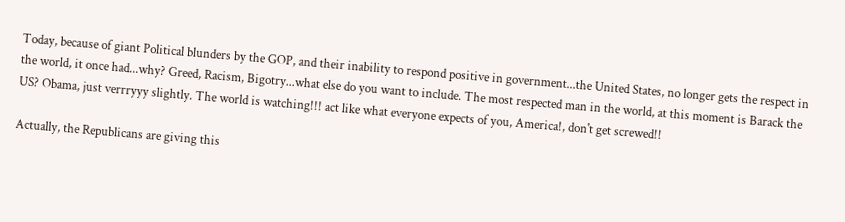Today, because of giant Political blunders by the GOP, and their inability to respond positive in government...the United States, no longer gets the respect in the world, it once had...why? Greed, Racism, Bigotry...what else do you want to include. The most respected man in the world, at this moment is Barack the US? Obama, just verrryyy slightly. The world is watching!!! act like what everyone expects of you, America!, don't get screwed!!

Actually, the Republicans are giving this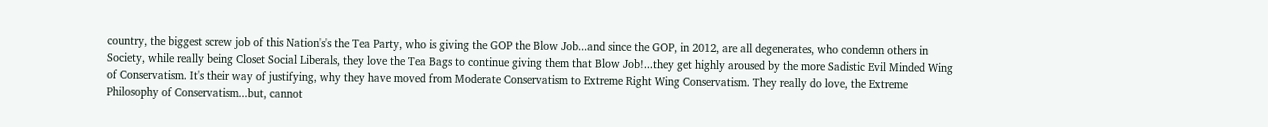country, the biggest screw job of this Nation's's the Tea Party, who is giving the GOP the Blow Job...and since the GOP, in 2012, are all degenerates, who condemn others in Society, while really being Closet Social Liberals, they love the Tea Bags to continue giving them that Blow Job!...they get highly aroused by the more Sadistic Evil Minded Wing of Conservatism. It's their way of justifying, why they have moved from Moderate Conservatism to Extreme Right Wing Conservatism. They really do love, the Extreme Philosophy of Conservatism...but, cannot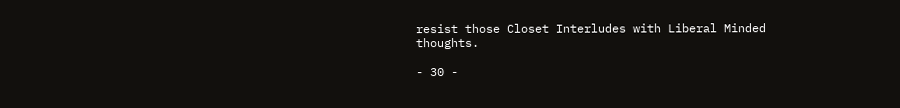resist those Closet Interludes with Liberal Minded thoughts.

- 30 -